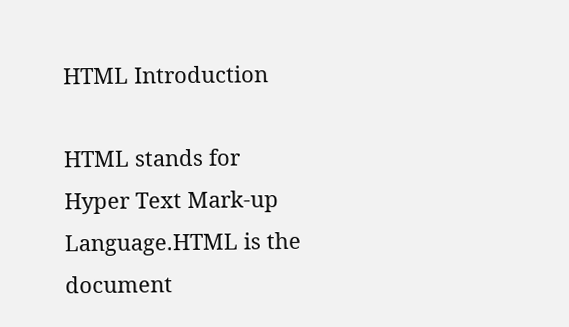HTML Introduction

HTML stands for Hyper Text Mark-up Language.HTML is the  document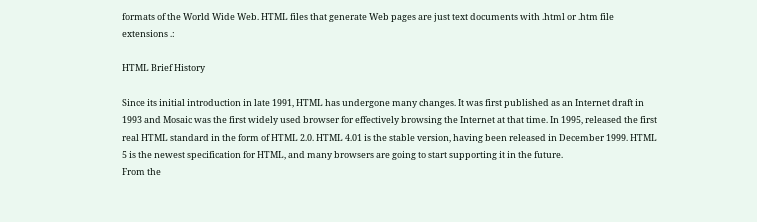formats of the World Wide Web. HTML files that generate Web pages are just text documents with .html or .htm file extensions .:

HTML Brief History

Since its initial introduction in late 1991, HTML has undergone many changes. It was first published as an Internet draft in 1993 and Mosaic was the first widely used browser for effectively browsing the Internet at that time. In 1995, released the first real HTML standard in the form of HTML 2.0. HTML 4.01 is the stable version, having been released in December 1999. HTML 5 is the newest specification for HTML, and many browsers are going to start supporting it in the future.
From the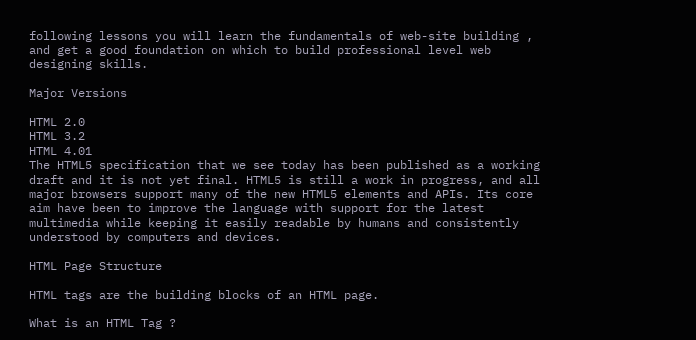following lessons you will learn the fundamentals of web-site building , and get a good foundation on which to build professional level web designing skills.

Major Versions

HTML 2.0
HTML 3.2
HTML 4.01
The HTML5 specification that we see today has been published as a working draft and it is not yet final. HTML5 is still a work in progress, and all major browsers support many of the new HTML5 elements and APIs. Its core aim have been to improve the language with support for the latest multimedia while keeping it easily readable by humans and consistently understood by computers and devices.

HTML Page Structure

HTML tags are the building blocks of an HTML page.

What is an HTML Tag ?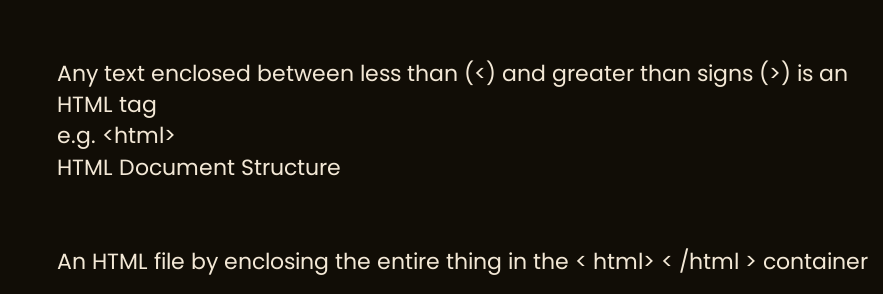Any text enclosed between less than (<) and greater than signs (>) is an HTML tag
e.g. <html>
HTML Document Structure


An HTML file by enclosing the entire thing in the < html> < /html > container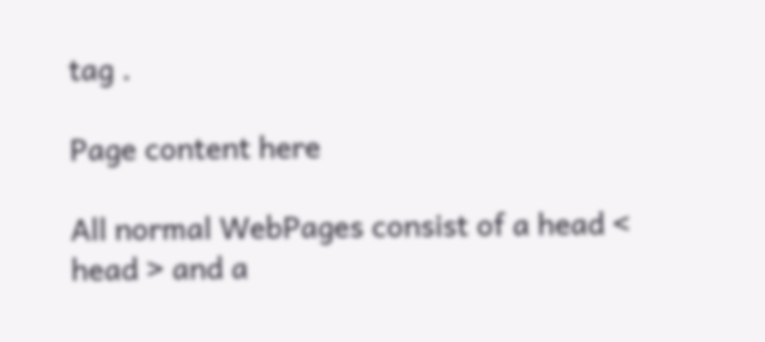tag .

Page content here

All normal WebPages consist of a head < head > and a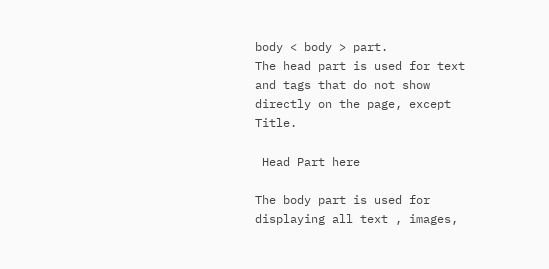body < body > part.
The head part is used for text and tags that do not show directly on the page, except Title.

 Head Part here

The body part is used for displaying all text , images,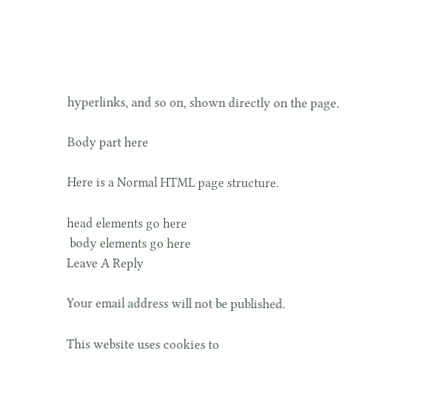hyperlinks, and so on, shown directly on the page.

Body part here

Here is a Normal HTML page structure.

head elements go here
 body elements go here
Leave A Reply

Your email address will not be published.

This website uses cookies to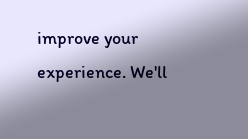improve your experience. We'll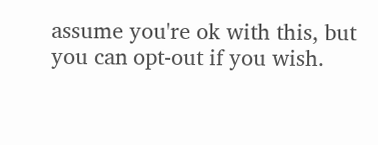assume you're ok with this, but you can opt-out if you wish.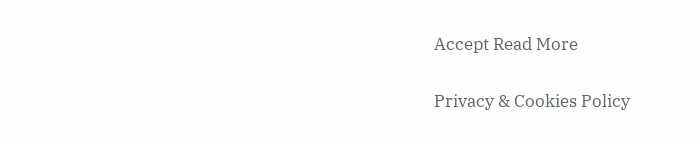Accept Read More

Privacy & Cookies Policy